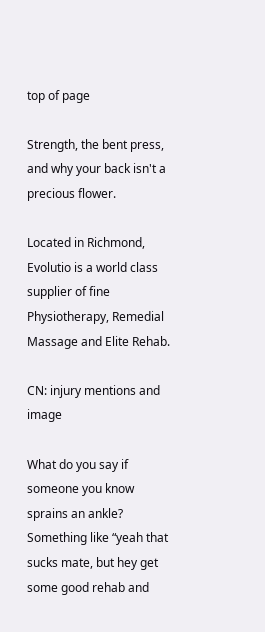top of page

Strength, the bent press, and why your back isn't a precious flower.

Located in Richmond, Evolutio is a world class supplier of fine Physiotherapy, Remedial Massage and Elite Rehab.

CN: injury mentions and image

What do you say if someone you know sprains an ankle? Something like “yeah that sucks mate, but hey get some good rehab and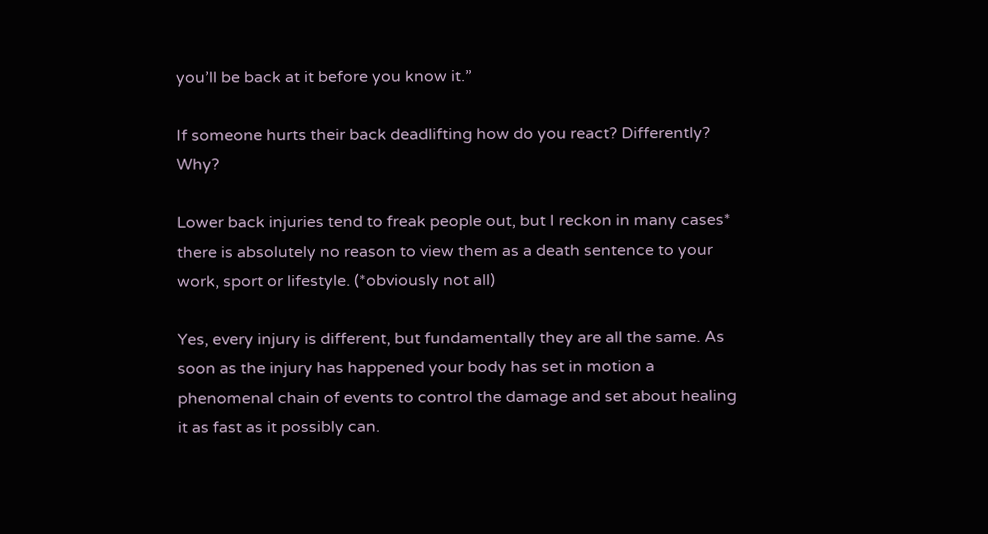you’ll be back at it before you know it.”

If someone hurts their back deadlifting how do you react? Differently? Why?

Lower back injuries tend to freak people out, but I reckon in many cases* there is absolutely no reason to view them as a death sentence to your work, sport or lifestyle. (*obviously not all)

Yes, every injury is different, but fundamentally they are all the same. As soon as the injury has happened your body has set in motion a phenomenal chain of events to control the damage and set about healing it as fast as it possibly can.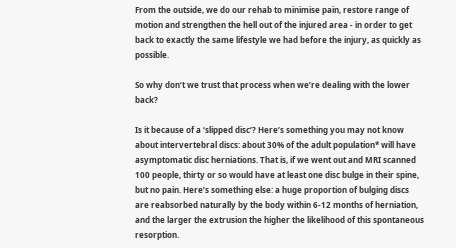From the outside, we do our rehab to minimise pain, restore range of motion and strengthen the hell out of the injured area - in order to get back to exactly the same lifestyle we had before the injury, as quickly as possible.

So why don’t we trust that process when we’re dealing with the lower back?

Is it because of a ‘slipped disc’? Here’s something you may not know about intervertebral discs: about 30% of the adult population* will have asymptomatic disc herniations. That is, if we went out and MRI scanned 100 people, thirty or so would have at least one disc bulge in their spine, but no pain. Here’s something else: a huge proportion of bulging discs are reabsorbed naturally by the body within 6-12 months of herniation, and the larger the extrusion the higher the likelihood of this spontaneous resorption.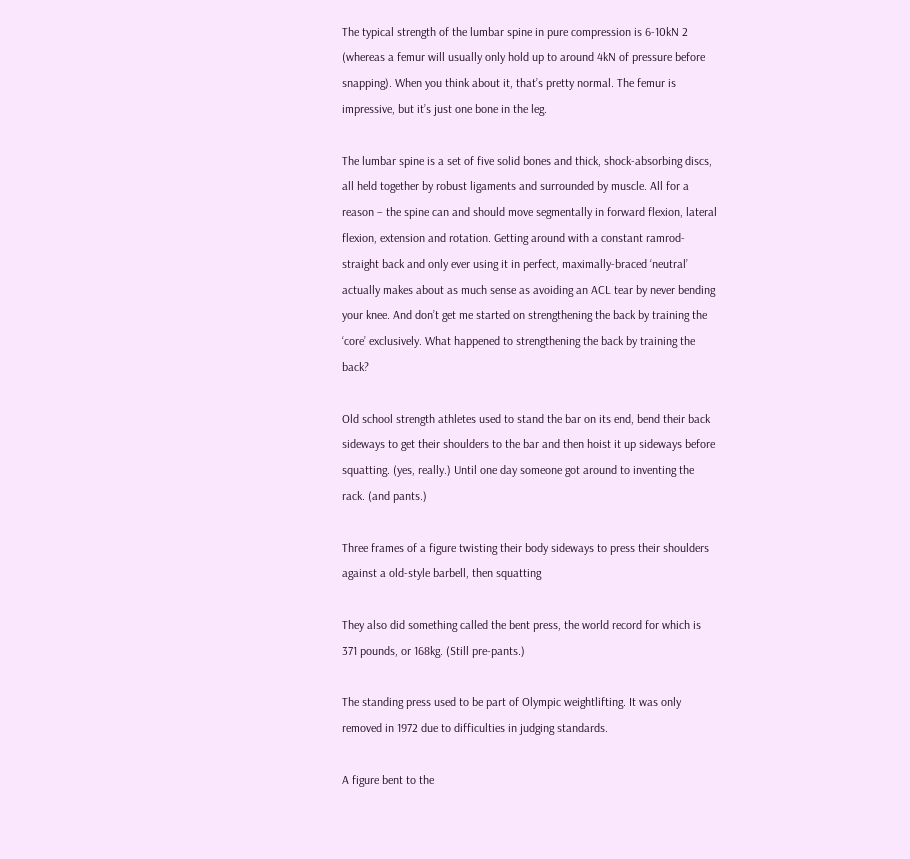The typical strength of the lumbar spine in pure compression is 6-10kN 2 (whereas a femur will usually only hold up to around 4kN of pressure before snapping). When you think about it, that’s pretty normal. The femur is impressive, but it’s just one bone in the leg.

The lumbar spine is a set of five solid bones and thick, shock-absorbing discs, all held together by robust ligaments and surrounded by muscle. All for a reason – the spine can and should move segmentally in forward flexion, lateral flexion, extension and rotation. Getting around with a constant ramrod-straight back and only ever using it in perfect, maximally-braced ‘neutral’ actually makes about as much sense as avoiding an ACL tear by never bending your knee. And don’t get me started on strengthening the back by training the ‘core’ exclusively. What happened to strengthening the back by training the back?

Old school strength athletes used to stand the bar on its end, bend their back sideways to get their shoulders to the bar and then hoist it up sideways before squatting. (yes, really.) Until one day someone got around to inventing the rack. (and pants.)

Three frames of a figure twisting their body sideways to press their shoulders against a old-style barbell, then squatting

They also did something called the bent press, the world record for which is 371 pounds, or 168kg. (Still pre-pants.)

The standing press used to be part of Olympic weightlifting. It was only removed in 1972 due to difficulties in judging standards.

A figure bent to the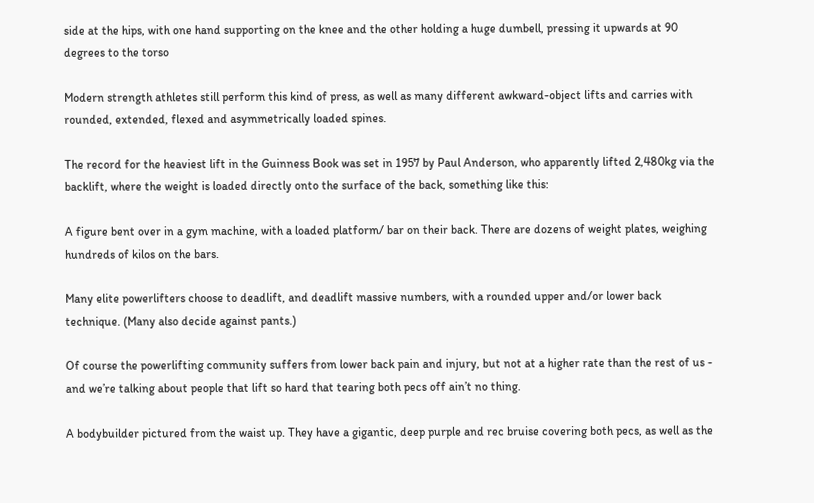side at the hips, with one hand supporting on the knee and the other holding a huge dumbell, pressing it upwards at 90 degrees to the torso

Modern strength athletes still perform this kind of press, as well as many different awkward-object lifts and carries with rounded, extended, flexed and asymmetrically loaded spines.

The record for the heaviest lift in the Guinness Book was set in 1957 by Paul Anderson, who apparently lifted 2,480kg via the backlift, where the weight is loaded directly onto the surface of the back, something like this:

A figure bent over in a gym machine, with a loaded platform/ bar on their back. There are dozens of weight plates, weighing hundreds of kilos on the bars.

Many elite powerlifters choose to deadlift, and deadlift massive numbers, with a rounded upper and/or lower back technique. (Many also decide against pants.)

Of course the powerlifting community suffers from lower back pain and injury, but not at a higher rate than the rest of us - and we’re talking about people that lift so hard that tearing both pecs off ain’t no thing.

A bodybuilder pictured from the waist up. They have a gigantic, deep purple and rec bruise covering both pecs, as well as the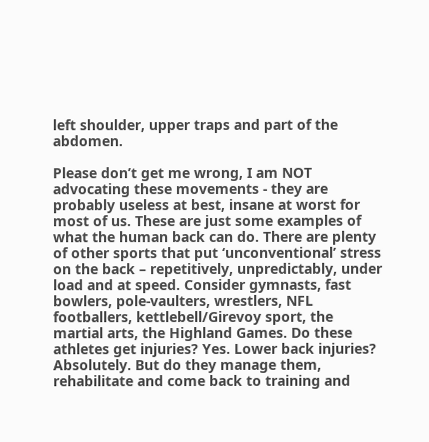left shoulder, upper traps and part of the abdomen.

Please don’t get me wrong, I am NOT advocating these movements - they are probably useless at best, insane at worst for most of us. These are just some examples of what the human back can do. There are plenty of other sports that put ‘unconventional’ stress on the back – repetitively, unpredictably, under load and at speed. Consider gymnasts, fast bowlers, pole-vaulters, wrestlers, NFL footballers, kettlebell/Girevoy sport, the martial arts, the Highland Games. Do these athletes get injuries? Yes. Lower back injuries? Absolutely. But do they manage them, rehabilitate and come back to training and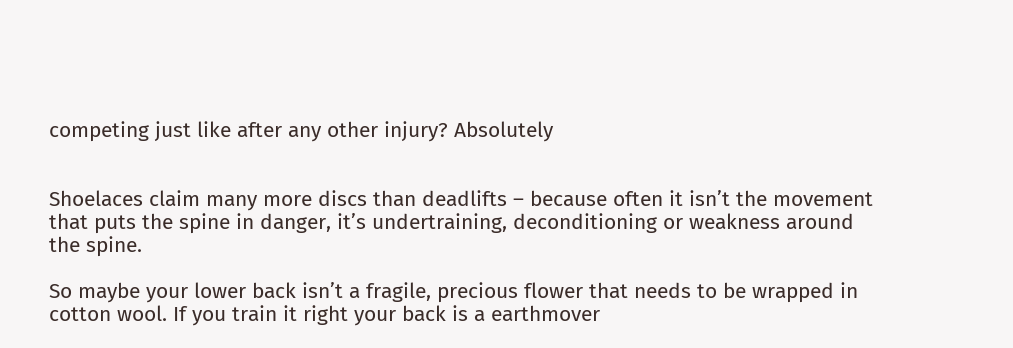competing just like after any other injury? Absolutely


Shoelaces claim many more discs than deadlifts – because often it isn’t the movement that puts the spine in danger, it’s undertraining, deconditioning or weakness around the spine.

So maybe your lower back isn’t a fragile, precious flower that needs to be wrapped in cotton wool. If you train it right your back is a earthmover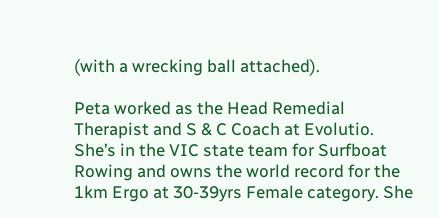(with a wrecking ball attached).

Peta worked as the Head Remedial Therapist and S & C Coach at Evolutio. She’s in the VIC state team for Surfboat Rowing and owns the world record for the 1km Ergo at 30-39yrs Female category. She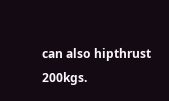can also hipthrust 200kgs.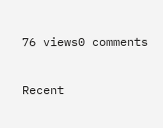76 views0 comments

Recent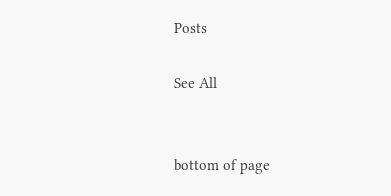Posts

See All


bottom of page